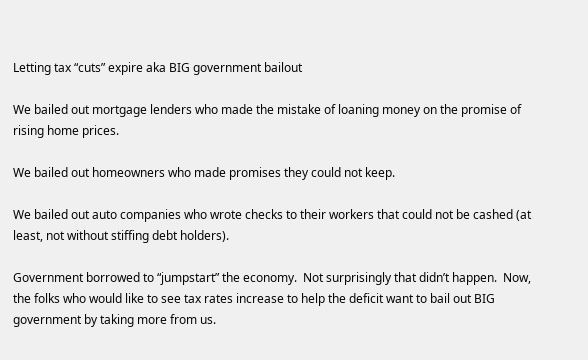Letting tax “cuts” expire aka BIG government bailout

We bailed out mortgage lenders who made the mistake of loaning money on the promise of rising home prices.

We bailed out homeowners who made promises they could not keep.

We bailed out auto companies who wrote checks to their workers that could not be cashed (at least, not without stiffing debt holders).

Government borrowed to “jumpstart” the economy.  Not surprisingly that didn’t happen.  Now, the folks who would like to see tax rates increase to help the deficit want to bail out BIG government by taking more from us.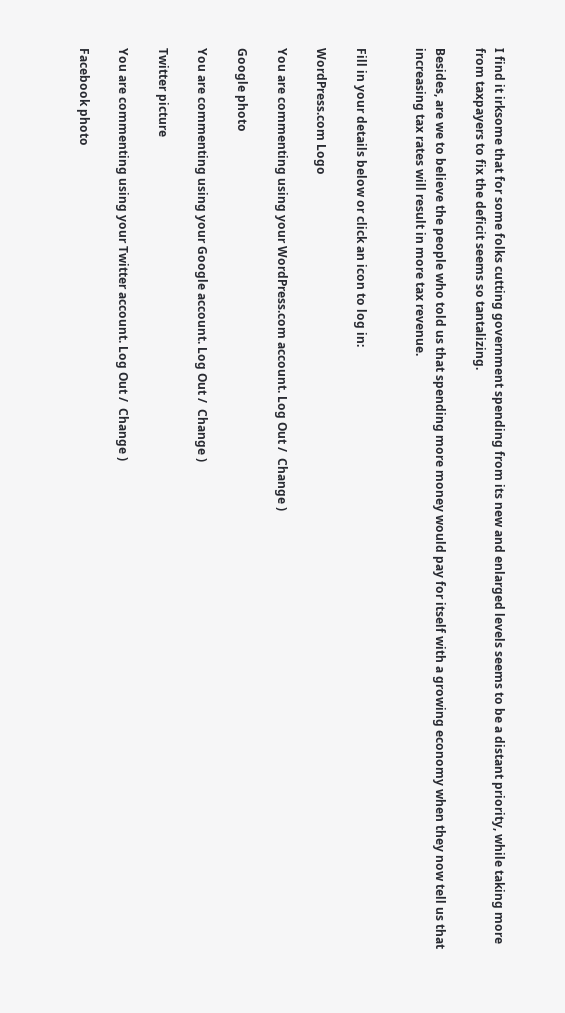I find it irksome that for some folks cutting government spending from its new and enlarged levels seems to be a distant priority, while taking more from taxpayers to fix the deficit seems so tantalizing.

Besides, are we to believe the people who told us that spending more money would pay for itself with a growing economy when they now tell us that increasing tax rates will result in more tax revenue.


Fill in your details below or click an icon to log in:

WordPress.com Logo

You are commenting using your WordPress.com account. Log Out /  Change )

Google photo

You are commenting using your Google account. Log Out /  Change )

Twitter picture

You are commenting using your Twitter account. Log Out /  Change )

Facebook photo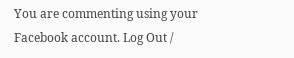You are commenting using your Facebook account. Log Out /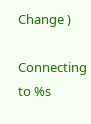Change )

Connecting to %s